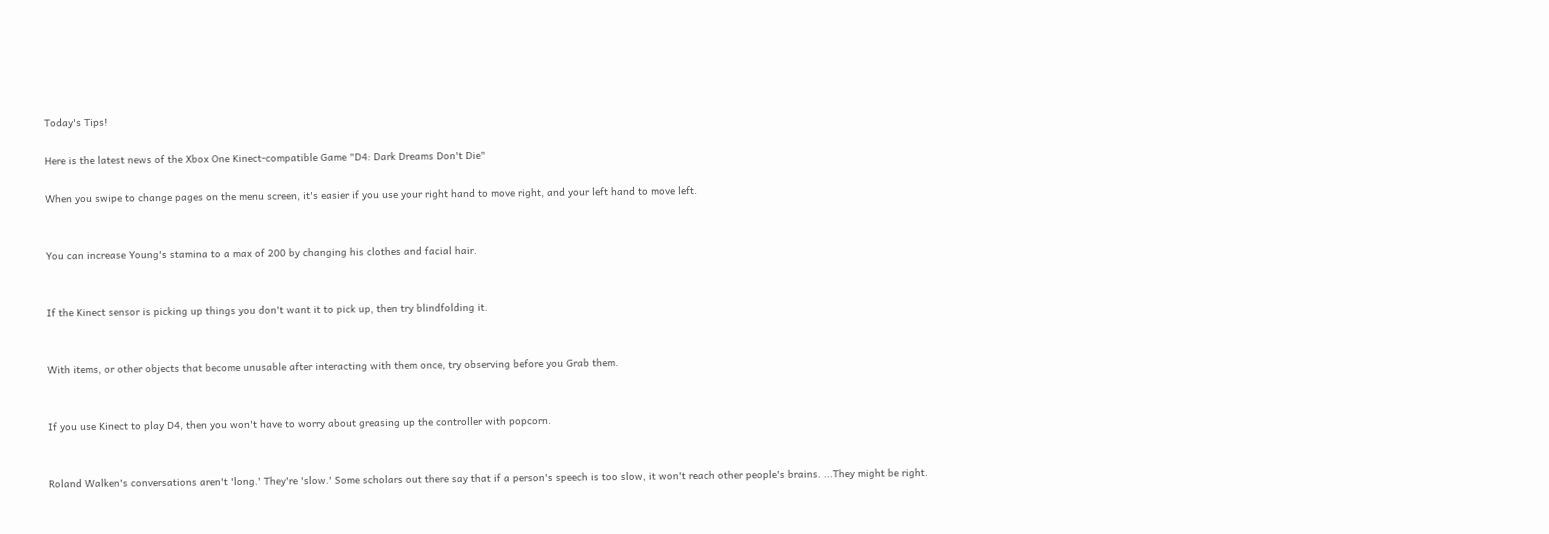Today's Tips!

Here is the latest news of the Xbox One Kinect-compatible Game "D4: Dark Dreams Don't Die"

When you swipe to change pages on the menu screen, it's easier if you use your right hand to move right, and your left hand to move left.


You can increase Young's stamina to a max of 200 by changing his clothes and facial hair.


If the Kinect sensor is picking up things you don't want it to pick up, then try blindfolding it.


With items, or other objects that become unusable after interacting with them once, try observing before you Grab them.


If you use Kinect to play D4, then you won't have to worry about greasing up the controller with popcorn.


Roland Walken's conversations aren't 'long.' They're 'slow.' Some scholars out there say that if a person's speech is too slow, it won't reach other people's brains. ...They might be right.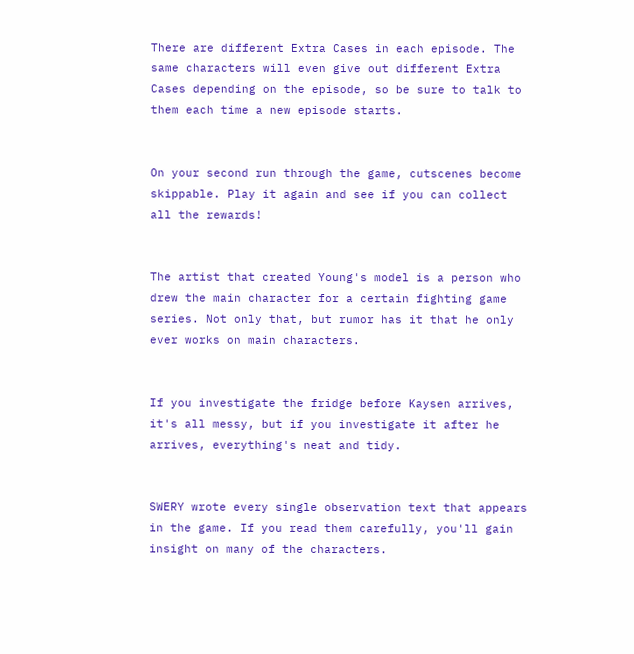There are different Extra Cases in each episode. The same characters will even give out different Extra Cases depending on the episode, so be sure to talk to them each time a new episode starts.


On your second run through the game, cutscenes become skippable. Play it again and see if you can collect all the rewards!


The artist that created Young's model is a person who drew the main character for a certain fighting game series. Not only that, but rumor has it that he only ever works on main characters.


If you investigate the fridge before Kaysen arrives, it's all messy, but if you investigate it after he arrives, everything's neat and tidy.


SWERY wrote every single observation text that appears in the game. If you read them carefully, you'll gain insight on many of the characters.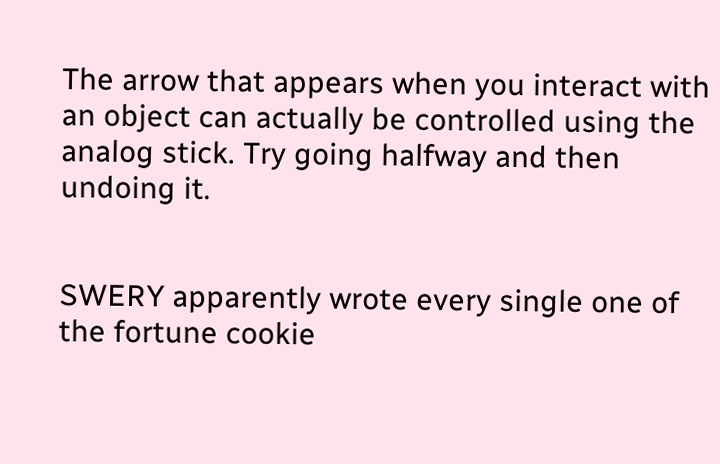The arrow that appears when you interact with an object can actually be controlled using the analog stick. Try going halfway and then undoing it.


SWERY apparently wrote every single one of the fortune cookie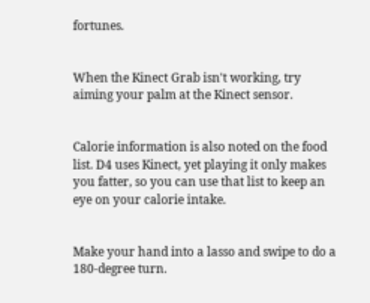fortunes.


When the Kinect Grab isn't working, try aiming your palm at the Kinect sensor.


Calorie information is also noted on the food list. D4 uses Kinect, yet playing it only makes you fatter, so you can use that list to keep an eye on your calorie intake.


Make your hand into a lasso and swipe to do a 180-degree turn.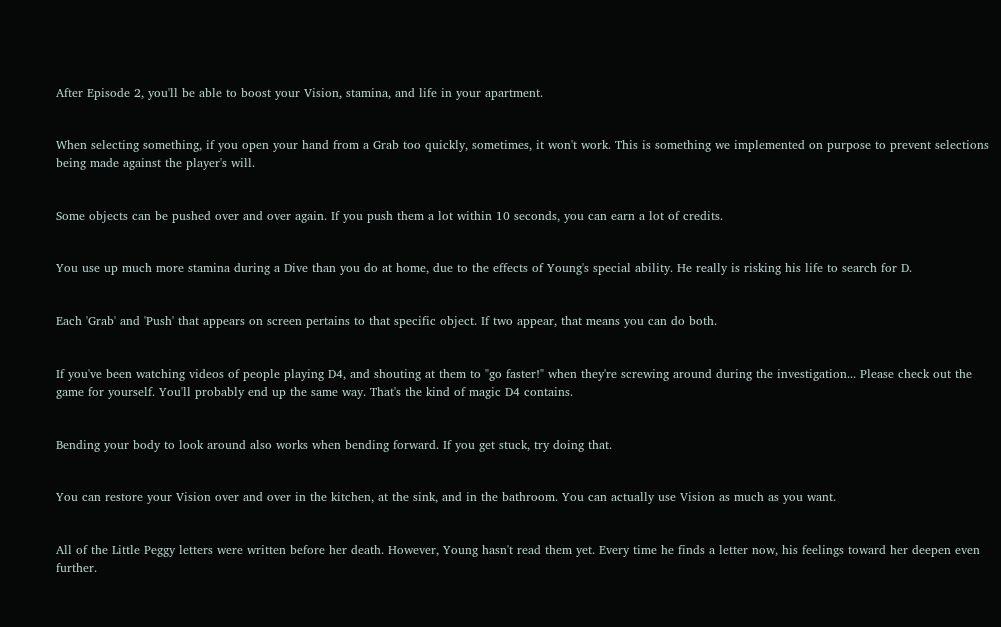After Episode 2, you'll be able to boost your Vision, stamina, and life in your apartment.


When selecting something, if you open your hand from a Grab too quickly, sometimes, it won't work. This is something we implemented on purpose to prevent selections being made against the player's will.


Some objects can be pushed over and over again. If you push them a lot within 10 seconds, you can earn a lot of credits.


You use up much more stamina during a Dive than you do at home, due to the effects of Young's special ability. He really is risking his life to search for D.


Each 'Grab' and 'Push' that appears on screen pertains to that specific object. If two appear, that means you can do both.


If you've been watching videos of people playing D4, and shouting at them to "go faster!" when they're screwing around during the investigation... Please check out the game for yourself. You'll probably end up the same way. That's the kind of magic D4 contains.


Bending your body to look around also works when bending forward. If you get stuck, try doing that.


You can restore your Vision over and over in the kitchen, at the sink, and in the bathroom. You can actually use Vision as much as you want.


All of the Little Peggy letters were written before her death. However, Young hasn't read them yet. Every time he finds a letter now, his feelings toward her deepen even further.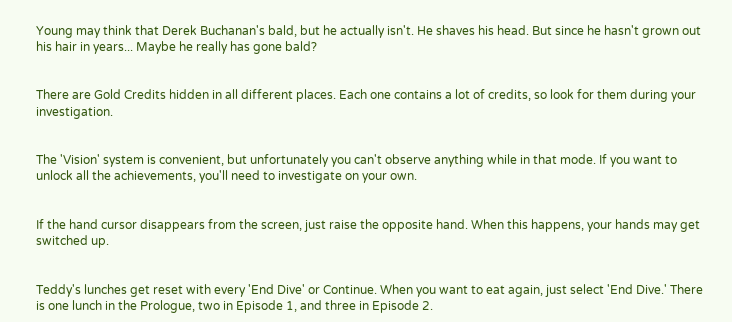Young may think that Derek Buchanan's bald, but he actually isn't. He shaves his head. But since he hasn't grown out his hair in years... Maybe he really has gone bald?


There are Gold Credits hidden in all different places. Each one contains a lot of credits, so look for them during your investigation.


The 'Vision' system is convenient, but unfortunately you can't observe anything while in that mode. If you want to unlock all the achievements, you'll need to investigate on your own.


If the hand cursor disappears from the screen, just raise the opposite hand. When this happens, your hands may get switched up.


Teddy's lunches get reset with every 'End Dive' or Continue. When you want to eat again, just select 'End Dive.' There is one lunch in the Prologue, two in Episode 1, and three in Episode 2.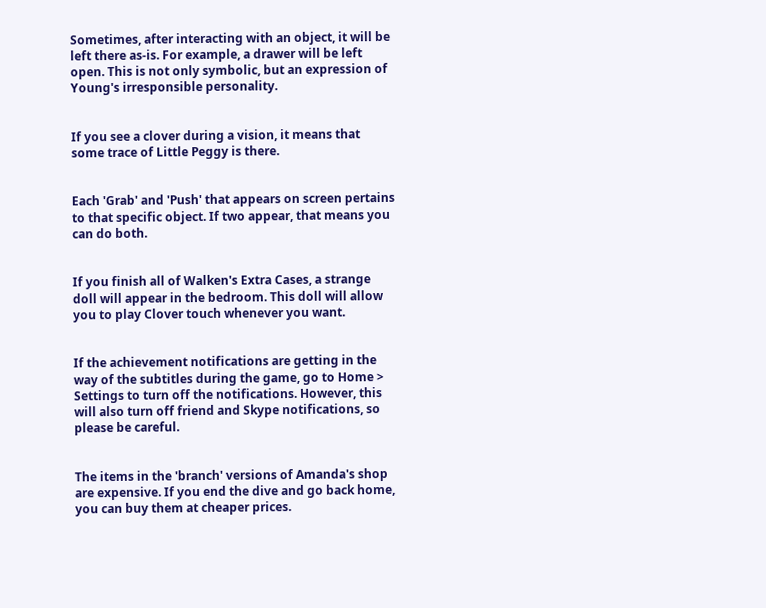Sometimes, after interacting with an object, it will be left there as-is. For example, a drawer will be left open. This is not only symbolic, but an expression of Young's irresponsible personality.


If you see a clover during a vision, it means that some trace of Little Peggy is there.


Each 'Grab' and 'Push' that appears on screen pertains to that specific object. If two appear, that means you can do both.


If you finish all of Walken's Extra Cases, a strange doll will appear in the bedroom. This doll will allow you to play Clover touch whenever you want.


If the achievement notifications are getting in the way of the subtitles during the game, go to Home > Settings to turn off the notifications. However, this will also turn off friend and Skype notifications, so please be careful.


The items in the 'branch' versions of Amanda's shop are expensive. If you end the dive and go back home, you can buy them at cheaper prices.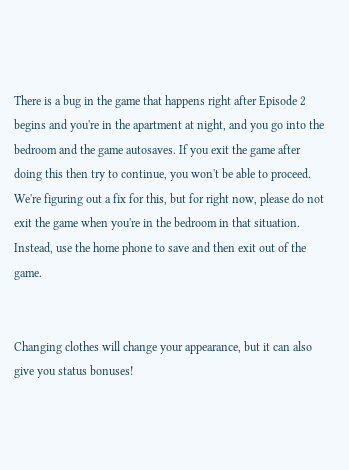There is a bug in the game that happens right after Episode 2 begins and you're in the apartment at night, and you go into the bedroom and the game autosaves. If you exit the game after doing this then try to continue, you won't be able to proceed.
We're figuring out a fix for this, but for right now, please do not exit the game when you're in the bedroom in that situation. Instead, use the home phone to save and then exit out of the game.


Changing clothes will change your appearance, but it can also give you status bonuses!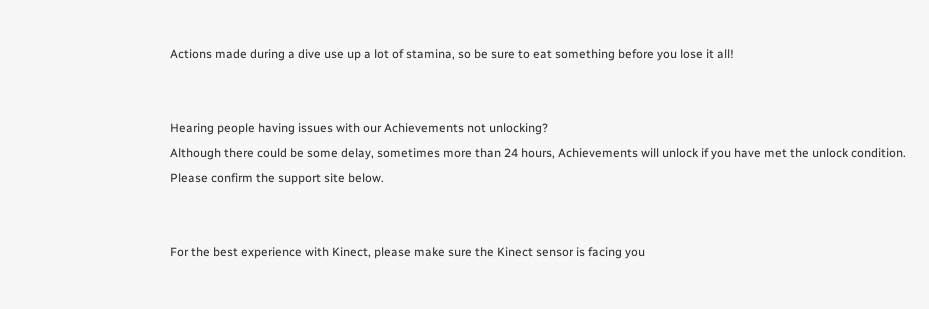Actions made during a dive use up a lot of stamina, so be sure to eat something before you lose it all!


Hearing people having issues with our Achievements not unlocking?
Although there could be some delay, sometimes more than 24 hours, Achievements will unlock if you have met the unlock condition.
Please confirm the support site below.


For the best experience with Kinect, please make sure the Kinect sensor is facing you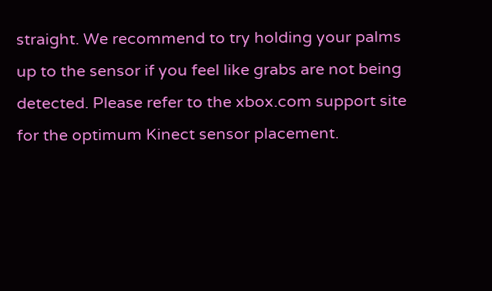straight. We recommend to try holding your palms up to the sensor if you feel like grabs are not being detected. Please refer to the xbox.com support site for the optimum Kinect sensor placement.